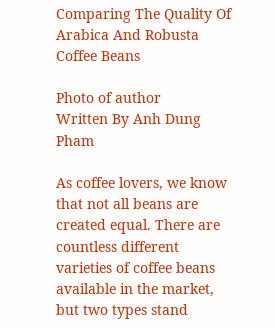Comparing The Quality Of Arabica And Robusta Coffee Beans

Photo of author
Written By Anh Dung Pham

As coffee lovers, we know that not all beans are created equal. There are countless different varieties of coffee beans available in the market, but two types stand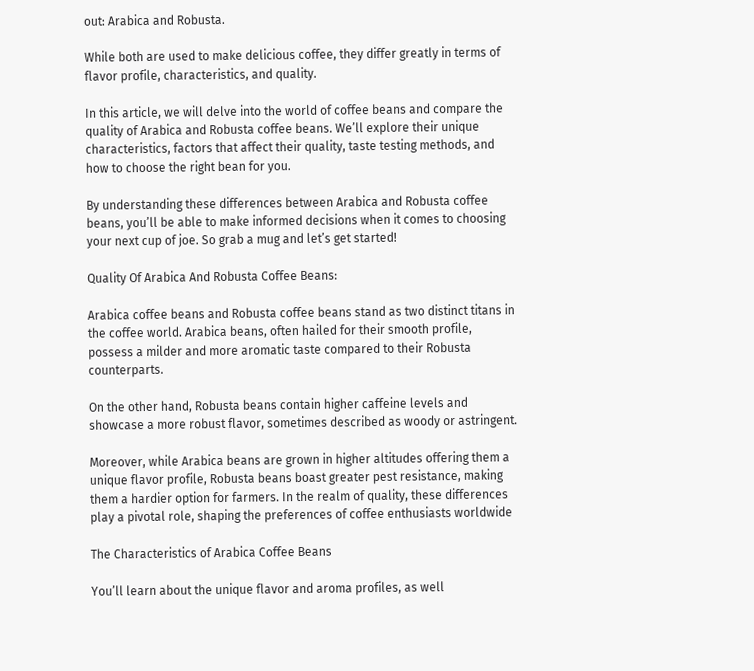out: Arabica and Robusta.

While both are used to make delicious coffee, they differ greatly in terms of flavor profile, characteristics, and quality.

In this article, we will delve into the world of coffee beans and compare the quality of Arabica and Robusta coffee beans. We’ll explore their unique characteristics, factors that affect their quality, taste testing methods, and how to choose the right bean for you.

By understanding these differences between Arabica and Robusta coffee beans, you’ll be able to make informed decisions when it comes to choosing your next cup of joe. So grab a mug and let’s get started!

Quality Of Arabica And Robusta Coffee Beans:

Arabica coffee beans and Robusta coffee beans stand as two distinct titans in the coffee world. Arabica beans, often hailed for their smooth profile, possess a milder and more aromatic taste compared to their Robusta counterparts.

On the other hand, Robusta beans contain higher caffeine levels and showcase a more robust flavor, sometimes described as woody or astringent.

Moreover, while Arabica beans are grown in higher altitudes offering them a unique flavor profile, Robusta beans boast greater pest resistance, making them a hardier option for farmers. In the realm of quality, these differences play a pivotal role, shaping the preferences of coffee enthusiasts worldwide

The Characteristics of Arabica Coffee Beans

You’ll learn about the unique flavor and aroma profiles, as well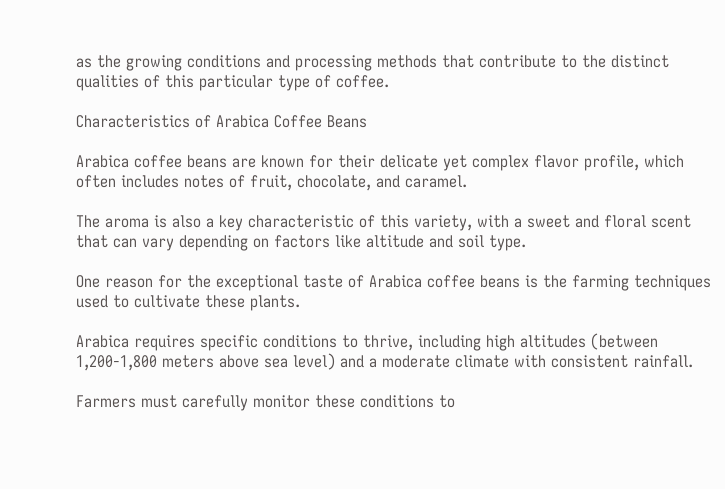as the growing conditions and processing methods that contribute to the distinct qualities of this particular type of coffee.

Characteristics of Arabica Coffee Beans

Arabica coffee beans are known for their delicate yet complex flavor profile, which often includes notes of fruit, chocolate, and caramel.

The aroma is also a key characteristic of this variety, with a sweet and floral scent that can vary depending on factors like altitude and soil type.

One reason for the exceptional taste of Arabica coffee beans is the farming techniques used to cultivate these plants.

Arabica requires specific conditions to thrive, including high altitudes (between 1,200-1,800 meters above sea level) and a moderate climate with consistent rainfall.

Farmers must carefully monitor these conditions to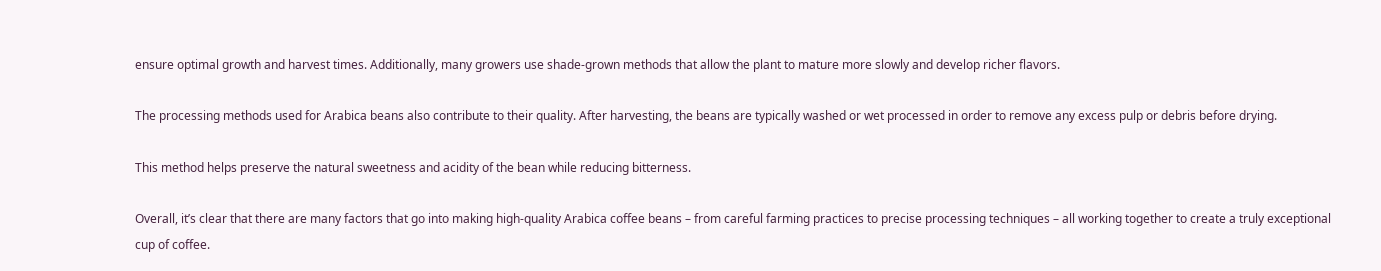ensure optimal growth and harvest times. Additionally, many growers use shade-grown methods that allow the plant to mature more slowly and develop richer flavors.

The processing methods used for Arabica beans also contribute to their quality. After harvesting, the beans are typically washed or wet processed in order to remove any excess pulp or debris before drying.

This method helps preserve the natural sweetness and acidity of the bean while reducing bitterness.

Overall, it’s clear that there are many factors that go into making high-quality Arabica coffee beans – from careful farming practices to precise processing techniques – all working together to create a truly exceptional cup of coffee.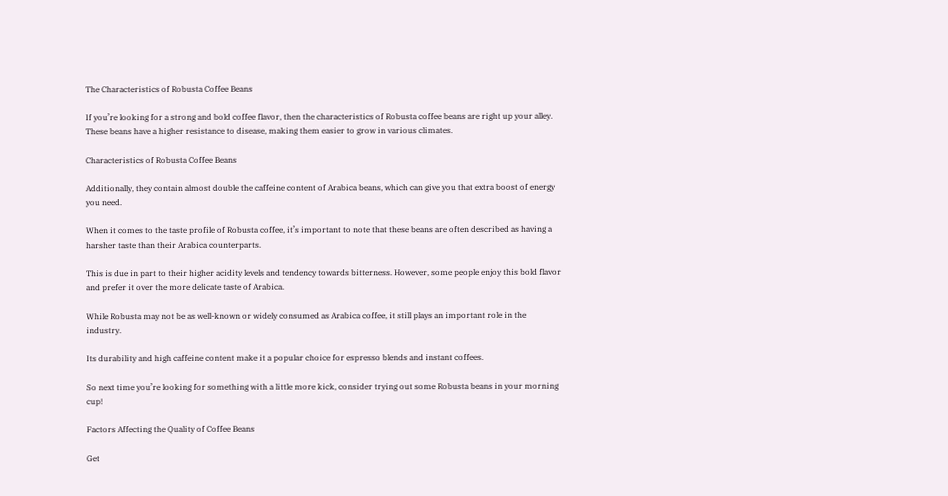The Characteristics of Robusta Coffee Beans

If you’re looking for a strong and bold coffee flavor, then the characteristics of Robusta coffee beans are right up your alley. These beans have a higher resistance to disease, making them easier to grow in various climates.

Characteristics of Robusta Coffee Beans

Additionally, they contain almost double the caffeine content of Arabica beans, which can give you that extra boost of energy you need.

When it comes to the taste profile of Robusta coffee, it’s important to note that these beans are often described as having a harsher taste than their Arabica counterparts.

This is due in part to their higher acidity levels and tendency towards bitterness. However, some people enjoy this bold flavor and prefer it over the more delicate taste of Arabica.

While Robusta may not be as well-known or widely consumed as Arabica coffee, it still plays an important role in the industry.

Its durability and high caffeine content make it a popular choice for espresso blends and instant coffees.

So next time you’re looking for something with a little more kick, consider trying out some Robusta beans in your morning cup!

Factors Affecting the Quality of Coffee Beans

Get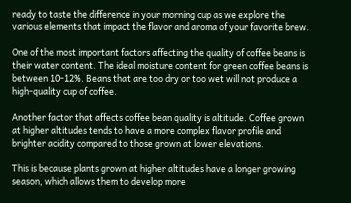ready to taste the difference in your morning cup as we explore the various elements that impact the flavor and aroma of your favorite brew.

One of the most important factors affecting the quality of coffee beans is their water content. The ideal moisture content for green coffee beans is between 10-12%. Beans that are too dry or too wet will not produce a high-quality cup of coffee.

Another factor that affects coffee bean quality is altitude. Coffee grown at higher altitudes tends to have a more complex flavor profile and brighter acidity compared to those grown at lower elevations.

This is because plants grown at higher altitudes have a longer growing season, which allows them to develop more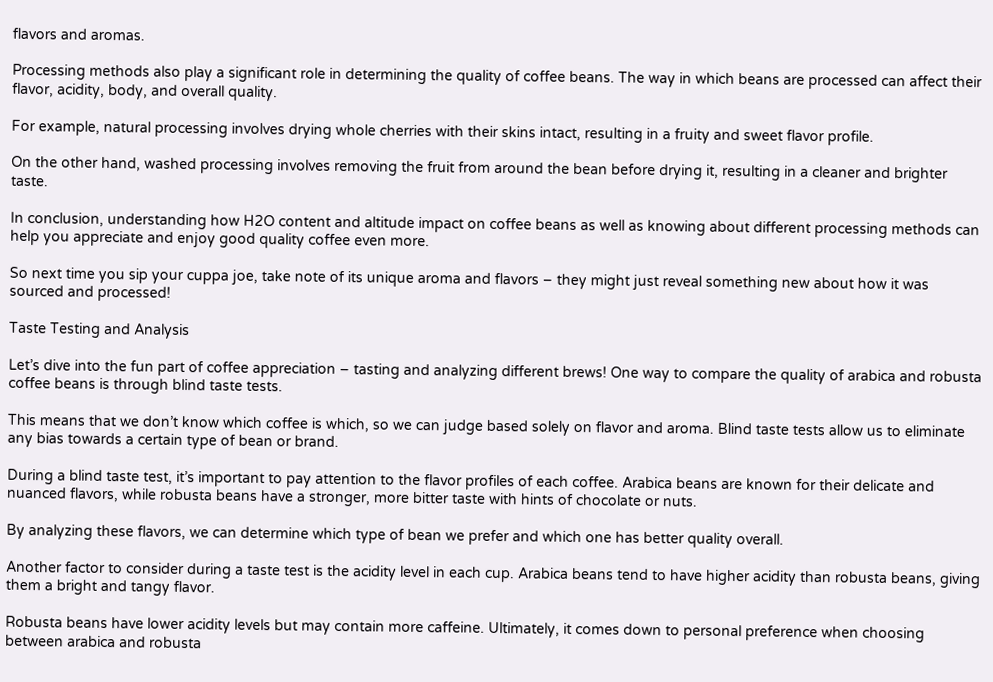flavors and aromas.

Processing methods also play a significant role in determining the quality of coffee beans. The way in which beans are processed can affect their flavor, acidity, body, and overall quality.

For example, natural processing involves drying whole cherries with their skins intact, resulting in a fruity and sweet flavor profile.

On the other hand, washed processing involves removing the fruit from around the bean before drying it, resulting in a cleaner and brighter taste.

In conclusion, understanding how H2O content and altitude impact on coffee beans as well as knowing about different processing methods can help you appreciate and enjoy good quality coffee even more.

So next time you sip your cuppa joe, take note of its unique aroma and flavors – they might just reveal something new about how it was sourced and processed!

Taste Testing and Analysis

Let’s dive into the fun part of coffee appreciation – tasting and analyzing different brews! One way to compare the quality of arabica and robusta coffee beans is through blind taste tests.

This means that we don’t know which coffee is which, so we can judge based solely on flavor and aroma. Blind taste tests allow us to eliminate any bias towards a certain type of bean or brand.

During a blind taste test, it’s important to pay attention to the flavor profiles of each coffee. Arabica beans are known for their delicate and nuanced flavors, while robusta beans have a stronger, more bitter taste with hints of chocolate or nuts.

By analyzing these flavors, we can determine which type of bean we prefer and which one has better quality overall.

Another factor to consider during a taste test is the acidity level in each cup. Arabica beans tend to have higher acidity than robusta beans, giving them a bright and tangy flavor.

Robusta beans have lower acidity levels but may contain more caffeine. Ultimately, it comes down to personal preference when choosing between arabica and robusta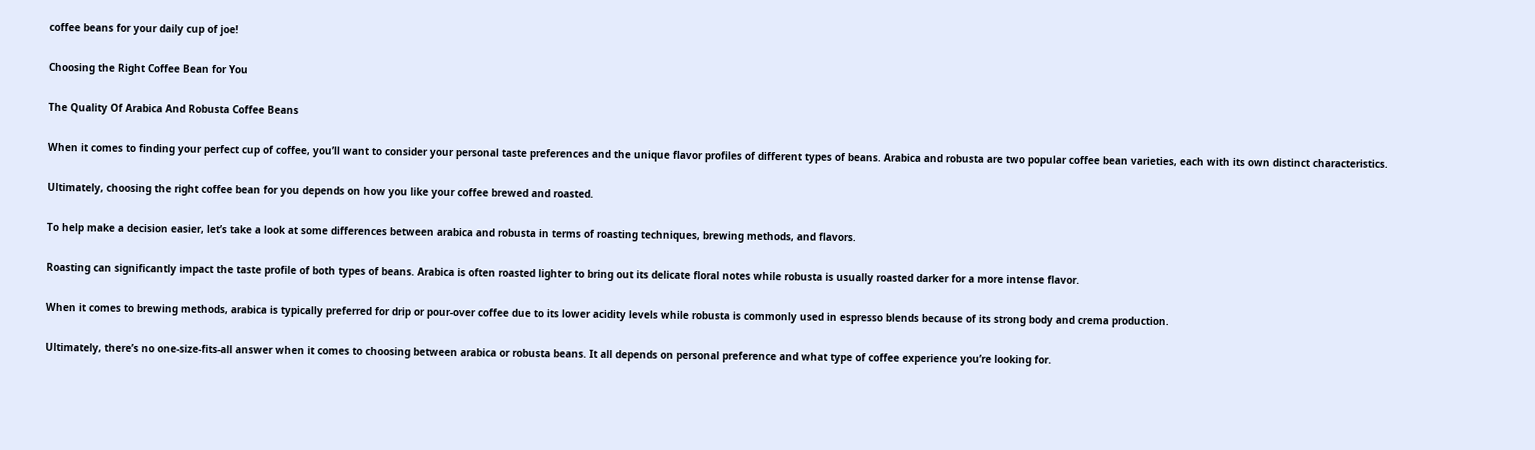coffee beans for your daily cup of joe!

Choosing the Right Coffee Bean for You

The Quality Of Arabica And Robusta Coffee Beans

When it comes to finding your perfect cup of coffee, you’ll want to consider your personal taste preferences and the unique flavor profiles of different types of beans. Arabica and robusta are two popular coffee bean varieties, each with its own distinct characteristics.

Ultimately, choosing the right coffee bean for you depends on how you like your coffee brewed and roasted.

To help make a decision easier, let’s take a look at some differences between arabica and robusta in terms of roasting techniques, brewing methods, and flavors.

Roasting can significantly impact the taste profile of both types of beans. Arabica is often roasted lighter to bring out its delicate floral notes while robusta is usually roasted darker for a more intense flavor.

When it comes to brewing methods, arabica is typically preferred for drip or pour-over coffee due to its lower acidity levels while robusta is commonly used in espresso blends because of its strong body and crema production.

Ultimately, there’s no one-size-fits-all answer when it comes to choosing between arabica or robusta beans. It all depends on personal preference and what type of coffee experience you’re looking for.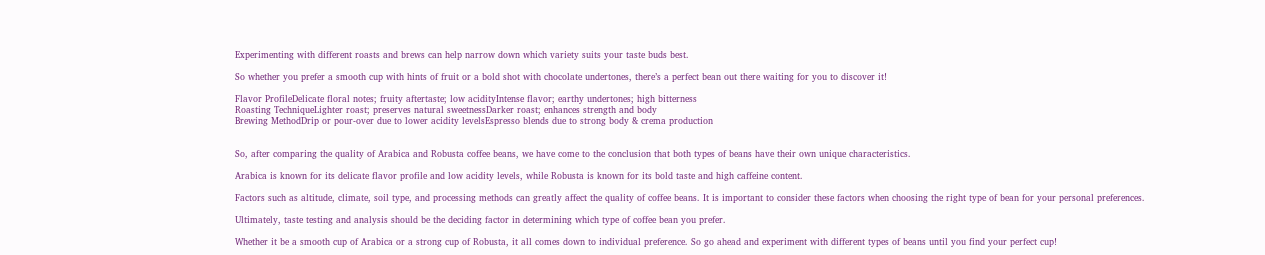Experimenting with different roasts and brews can help narrow down which variety suits your taste buds best.

So whether you prefer a smooth cup with hints of fruit or a bold shot with chocolate undertones, there’s a perfect bean out there waiting for you to discover it!

Flavor ProfileDelicate floral notes; fruity aftertaste; low acidityIntense flavor; earthy undertones; high bitterness
Roasting TechniqueLighter roast; preserves natural sweetnessDarker roast; enhances strength and body
Brewing MethodDrip or pour-over due to lower acidity levelsEspresso blends due to strong body & crema production


So, after comparing the quality of Arabica and Robusta coffee beans, we have come to the conclusion that both types of beans have their own unique characteristics.

Arabica is known for its delicate flavor profile and low acidity levels, while Robusta is known for its bold taste and high caffeine content.

Factors such as altitude, climate, soil type, and processing methods can greatly affect the quality of coffee beans. It is important to consider these factors when choosing the right type of bean for your personal preferences.

Ultimately, taste testing and analysis should be the deciding factor in determining which type of coffee bean you prefer.

Whether it be a smooth cup of Arabica or a strong cup of Robusta, it all comes down to individual preference. So go ahead and experiment with different types of beans until you find your perfect cup!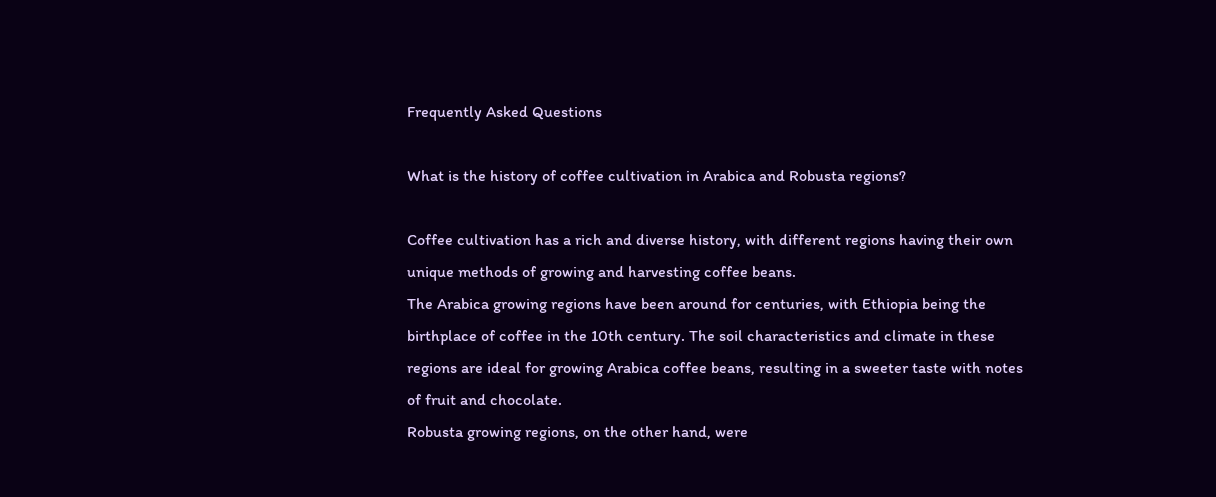Frequently Asked Questions

What is the history of coffee cultivation in Arabica and Robusta regions?

Coffee cultivation has a rich and diverse history, with different regions having their own unique methods of growing and harvesting coffee beans.
The Arabica growing regions have been around for centuries, with Ethiopia being the birthplace of coffee in the 10th century. The soil characteristics and climate in these regions are ideal for growing Arabica coffee beans, resulting in a sweeter taste with notes of fruit and chocolate.
Robusta growing regions, on the other hand, were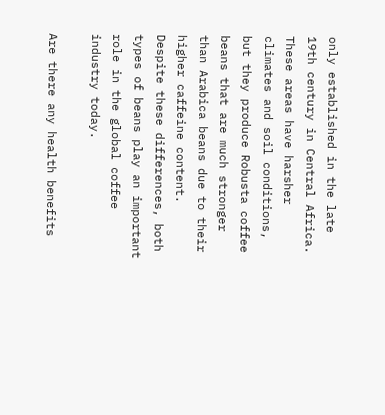only established in the late 19th century in Central Africa. These areas have harsher climates and soil conditions, but they produce Robusta coffee beans that are much stronger than Arabica beans due to their higher caffeine content.
Despite these differences, both types of beans play an important role in the global coffee industry today.

Are there any health benefits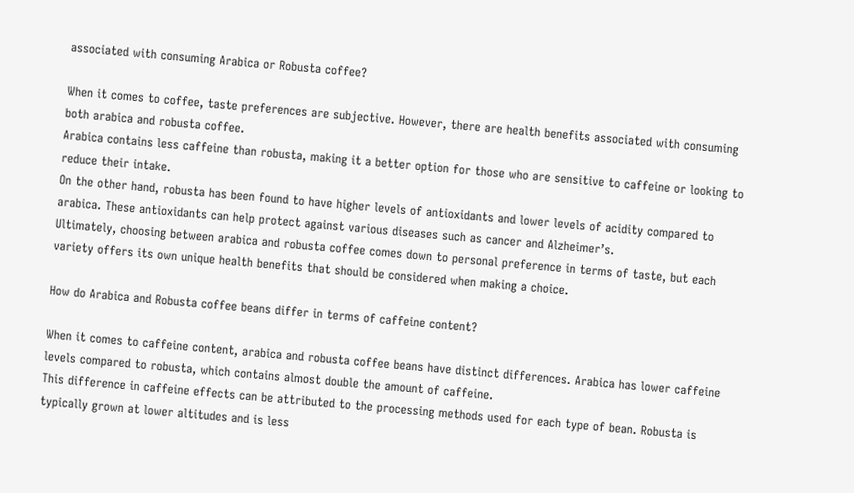associated with consuming Arabica or Robusta coffee?

When it comes to coffee, taste preferences are subjective. However, there are health benefits associated with consuming both arabica and robusta coffee.
Arabica contains less caffeine than robusta, making it a better option for those who are sensitive to caffeine or looking to reduce their intake.
On the other hand, robusta has been found to have higher levels of antioxidants and lower levels of acidity compared to arabica. These antioxidants can help protect against various diseases such as cancer and Alzheimer’s.
Ultimately, choosing between arabica and robusta coffee comes down to personal preference in terms of taste, but each variety offers its own unique health benefits that should be considered when making a choice.

How do Arabica and Robusta coffee beans differ in terms of caffeine content?

When it comes to caffeine content, arabica and robusta coffee beans have distinct differences. Arabica has lower caffeine levels compared to robusta, which contains almost double the amount of caffeine.
This difference in caffeine effects can be attributed to the processing methods used for each type of bean. Robusta is typically grown at lower altitudes and is less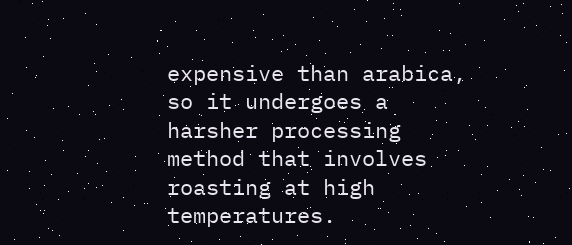expensive than arabica, so it undergoes a harsher processing method that involves roasting at high temperatures.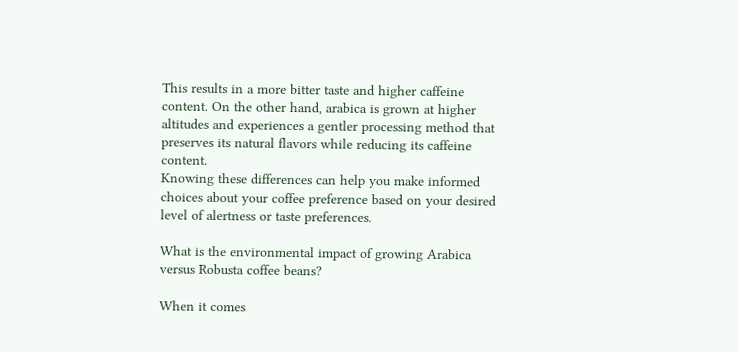This results in a more bitter taste and higher caffeine content. On the other hand, arabica is grown at higher altitudes and experiences a gentler processing method that preserves its natural flavors while reducing its caffeine content.
Knowing these differences can help you make informed choices about your coffee preference based on your desired level of alertness or taste preferences.

What is the environmental impact of growing Arabica versus Robusta coffee beans?

When it comes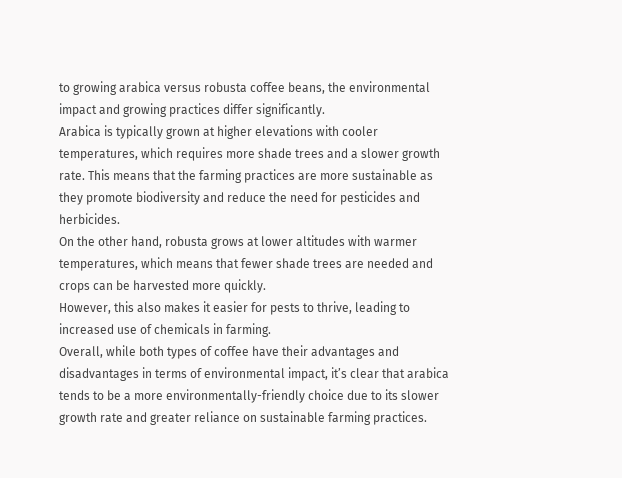to growing arabica versus robusta coffee beans, the environmental impact and growing practices differ significantly.
Arabica is typically grown at higher elevations with cooler temperatures, which requires more shade trees and a slower growth rate. This means that the farming practices are more sustainable as they promote biodiversity and reduce the need for pesticides and herbicides.
On the other hand, robusta grows at lower altitudes with warmer temperatures, which means that fewer shade trees are needed and crops can be harvested more quickly.
However, this also makes it easier for pests to thrive, leading to increased use of chemicals in farming.
Overall, while both types of coffee have their advantages and disadvantages in terms of environmental impact, it’s clear that arabica tends to be a more environmentally-friendly choice due to its slower growth rate and greater reliance on sustainable farming practices.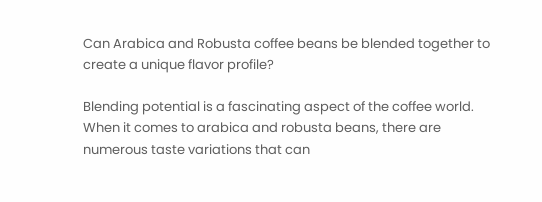Can Arabica and Robusta coffee beans be blended together to create a unique flavor profile?

Blending potential is a fascinating aspect of the coffee world. When it comes to arabica and robusta beans, there are numerous taste variations that can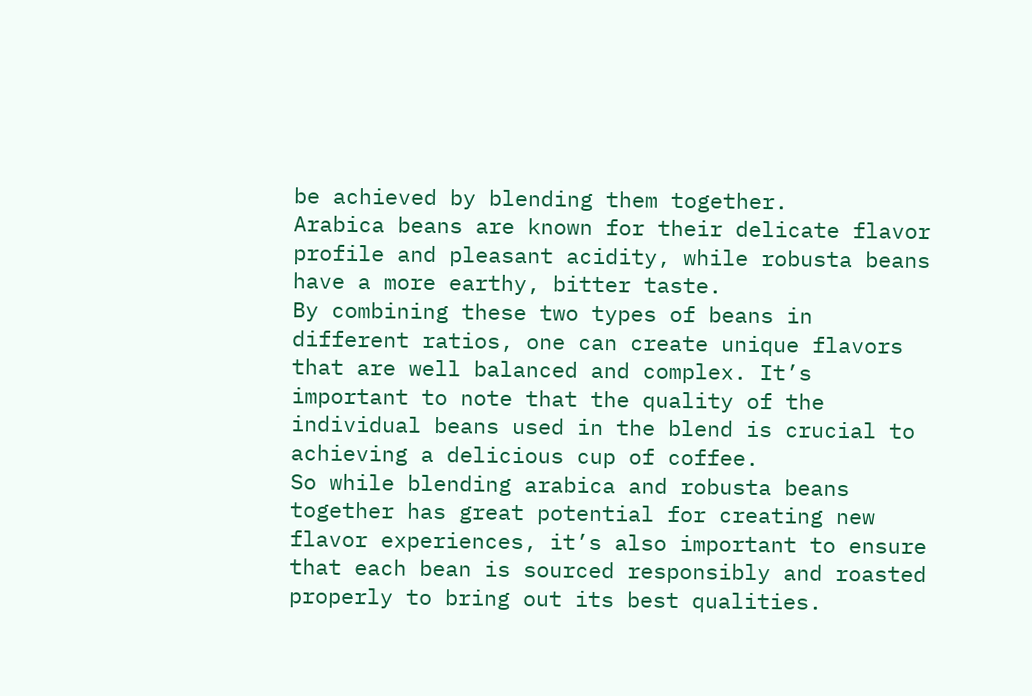be achieved by blending them together.
Arabica beans are known for their delicate flavor profile and pleasant acidity, while robusta beans have a more earthy, bitter taste.
By combining these two types of beans in different ratios, one can create unique flavors that are well balanced and complex. It’s important to note that the quality of the individual beans used in the blend is crucial to achieving a delicious cup of coffee.
So while blending arabica and robusta beans together has great potential for creating new flavor experiences, it’s also important to ensure that each bean is sourced responsibly and roasted properly to bring out its best qualities.